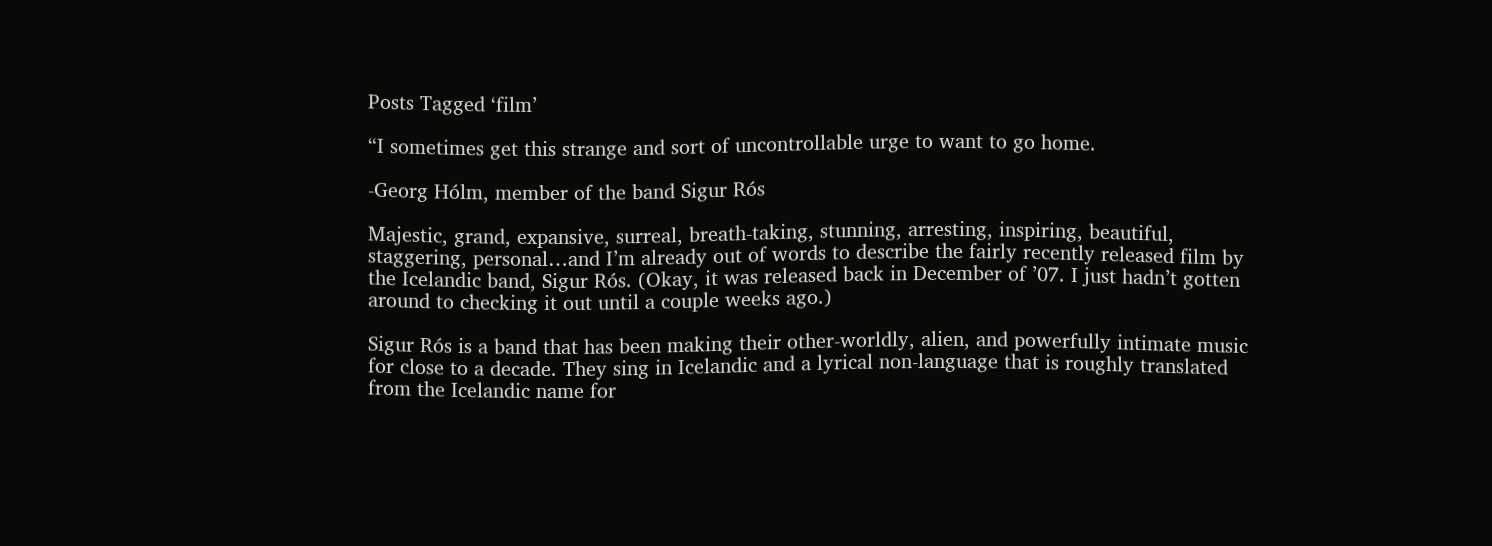Posts Tagged ‘film’

“I sometimes get this strange and sort of uncontrollable urge to want to go home.

-Georg Hólm, member of the band Sigur Rós

Majestic, grand, expansive, surreal, breath-taking, stunning, arresting, inspiring, beautiful, staggering, personal…and I’m already out of words to describe the fairly recently released film by the Icelandic band, Sigur Rós. (Okay, it was released back in December of ’07. I just hadn’t gotten around to checking it out until a couple weeks ago.)

Sigur Rós is a band that has been making their other-worldly, alien, and powerfully intimate music for close to a decade. They sing in Icelandic and a lyrical non-language that is roughly translated from the Icelandic name for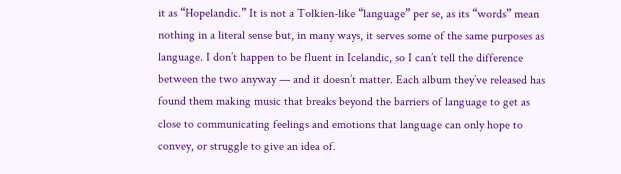it as “Hopelandic.” It is not a Tolkien-like “language” per se, as its “words” mean nothing in a literal sense but, in many ways, it serves some of the same purposes as language. I don’t happen to be fluent in Icelandic, so I can’t tell the difference between the two anyway — and it doesn’t matter. Each album they’ve released has found them making music that breaks beyond the barriers of language to get as close to communicating feelings and emotions that language can only hope to convey, or struggle to give an idea of.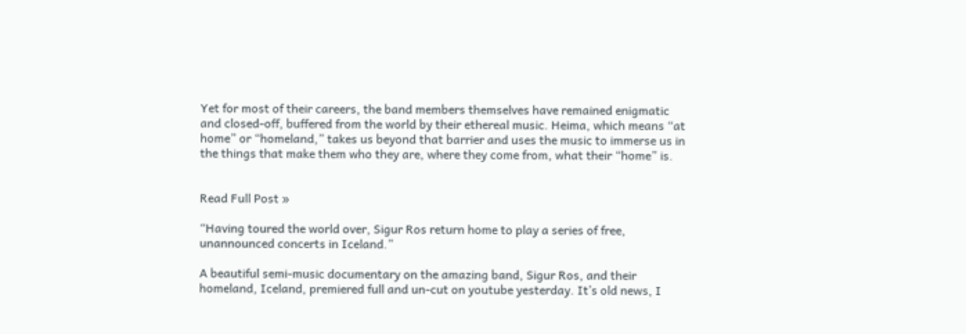Yet for most of their careers, the band members themselves have remained enigmatic and closed-off, buffered from the world by their ethereal music. Heima, which means “at home” or “homeland,” takes us beyond that barrier and uses the music to immerse us in the things that make them who they are, where they come from, what their “home” is.


Read Full Post »

“Having toured the world over, Sigur Ros return home to play a series of free, unannounced concerts in Iceland.”

A beautiful semi-music documentary on the amazing band, Sigur Ros, and their homeland, Iceland, premiered full and un-cut on youtube yesterday. It’s old news, I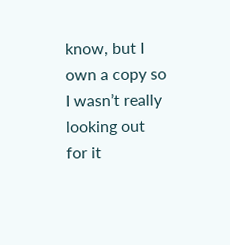know, but I own a copy so I wasn’t really looking out for it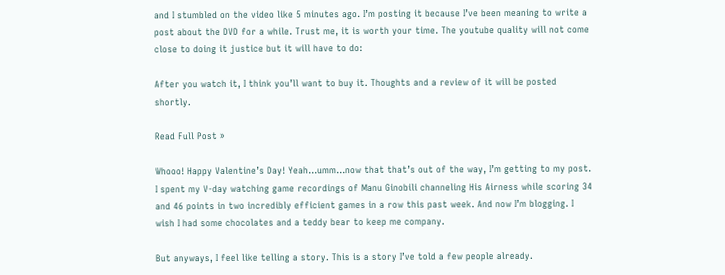and I stumbled on the video like 5 minutes ago. I’m posting it because I’ve been meaning to write a post about the DVD for a while. Trust me, it is worth your time. The youtube quality will not come close to doing it justice but it will have to do:

After you watch it, I think you’ll want to buy it. Thoughts and a review of it will be posted shortly.

Read Full Post »

Whooo! Happy Valentine’s Day! Yeah…umm…now that that’s out of the way, I’m getting to my post. I spent my V-day watching game recordings of Manu Ginobili channeling His Airness while scoring 34 and 46 points in two incredibly efficient games in a row this past week. And now I’m blogging. I wish I had some chocolates and a teddy bear to keep me company.

But anyways, I feel like telling a story. This is a story I’ve told a few people already.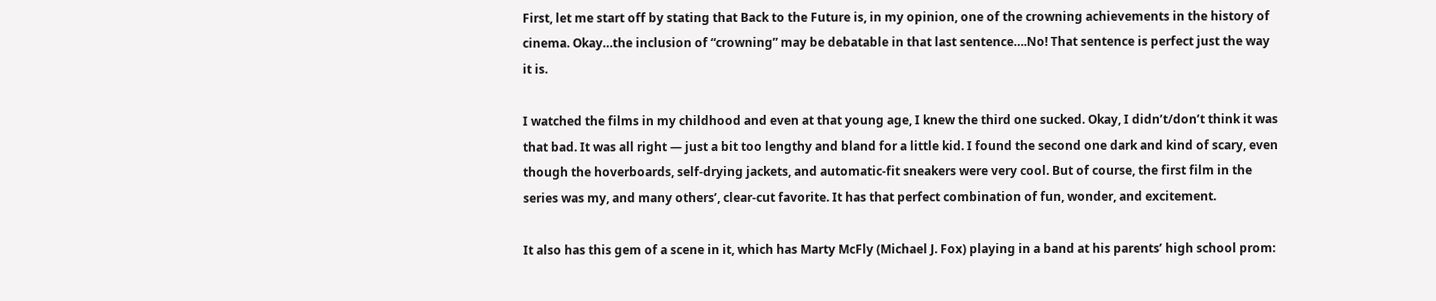First, let me start off by stating that Back to the Future is, in my opinion, one of the crowning achievements in the history of cinema. Okay…the inclusion of “crowning” may be debatable in that last sentence….No! That sentence is perfect just the way it is.

I watched the films in my childhood and even at that young age, I knew the third one sucked. Okay, I didn’t/don’t think it was that bad. It was all right — just a bit too lengthy and bland for a little kid. I found the second one dark and kind of scary, even though the hoverboards, self-drying jackets, and automatic-fit sneakers were very cool. But of course, the first film in the series was my, and many others’, clear-cut favorite. It has that perfect combination of fun, wonder, and excitement.

It also has this gem of a scene in it, which has Marty McFly (Michael J. Fox) playing in a band at his parents’ high school prom: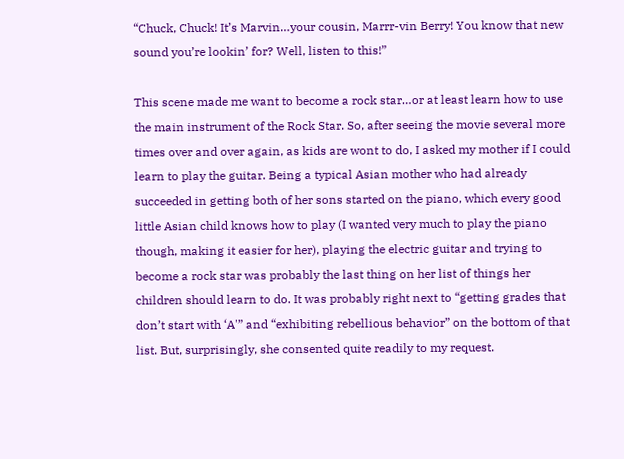“Chuck, Chuck! It’s Marvin…your cousin, Marrr-vin Berry! You know that new sound you’re lookin’ for? Well, listen to this!”

This scene made me want to become a rock star…or at least learn how to use the main instrument of the Rock Star. So, after seeing the movie several more times over and over again, as kids are wont to do, I asked my mother if I could learn to play the guitar. Being a typical Asian mother who had already succeeded in getting both of her sons started on the piano, which every good little Asian child knows how to play (I wanted very much to play the piano though, making it easier for her), playing the electric guitar and trying to become a rock star was probably the last thing on her list of things her children should learn to do. It was probably right next to “getting grades that don’t start with ‘A'” and “exhibiting rebellious behavior” on the bottom of that list. But, surprisingly, she consented quite readily to my request.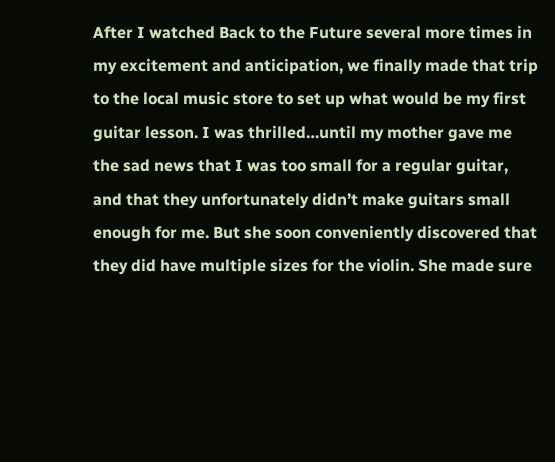After I watched Back to the Future several more times in my excitement and anticipation, we finally made that trip to the local music store to set up what would be my first guitar lesson. I was thrilled…until my mother gave me the sad news that I was too small for a regular guitar, and that they unfortunately didn’t make guitars small enough for me. But she soon conveniently discovered that they did have multiple sizes for the violin. She made sure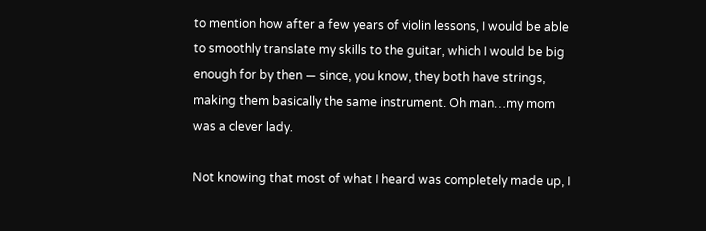to mention how after a few years of violin lessons, I would be able to smoothly translate my skills to the guitar, which I would be big enough for by then — since, you know, they both have strings, making them basically the same instrument. Oh man…my mom was a clever lady.

Not knowing that most of what I heard was completely made up, I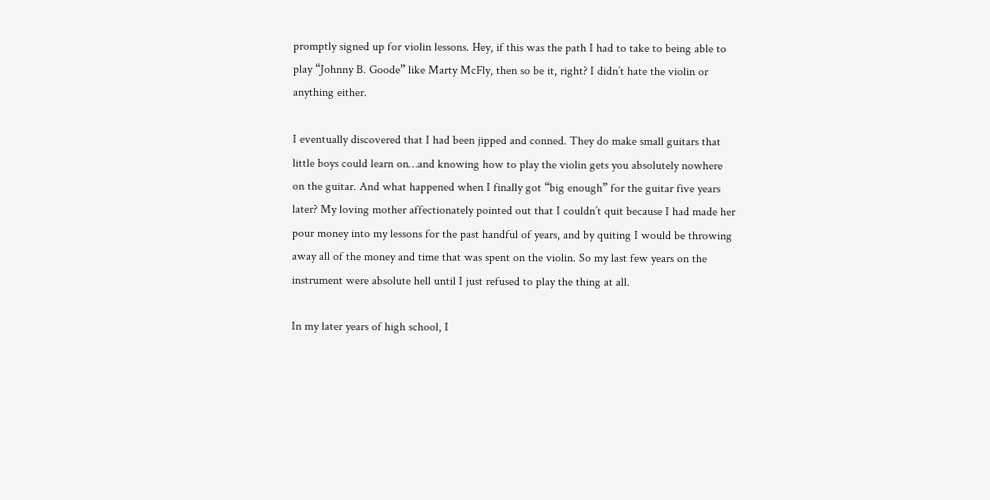promptly signed up for violin lessons. Hey, if this was the path I had to take to being able to play “Johnny B. Goode” like Marty McFly, then so be it, right? I didn’t hate the violin or anything either.

I eventually discovered that I had been jipped and conned. They do make small guitars that little boys could learn on…and knowing how to play the violin gets you absolutely nowhere on the guitar. And what happened when I finally got “big enough” for the guitar five years later? My loving mother affectionately pointed out that I couldn’t quit because I had made her pour money into my lessons for the past handful of years, and by quiting I would be throwing away all of the money and time that was spent on the violin. So my last few years on the instrument were absolute hell until I just refused to play the thing at all.

In my later years of high school, I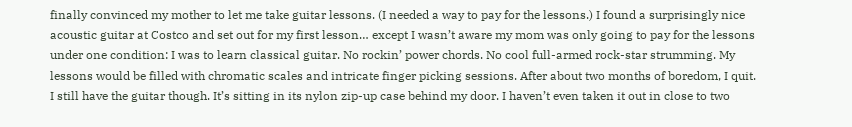finally convinced my mother to let me take guitar lessons. (I needed a way to pay for the lessons.) I found a surprisingly nice acoustic guitar at Costco and set out for my first lesson… except I wasn’t aware my mom was only going to pay for the lessons under one condition: I was to learn classical guitar. No rockin’ power chords. No cool full-armed rock-star strumming. My lessons would be filled with chromatic scales and intricate finger picking sessions. After about two months of boredom, I quit. I still have the guitar though. It’s sitting in its nylon zip-up case behind my door. I haven’t even taken it out in close to two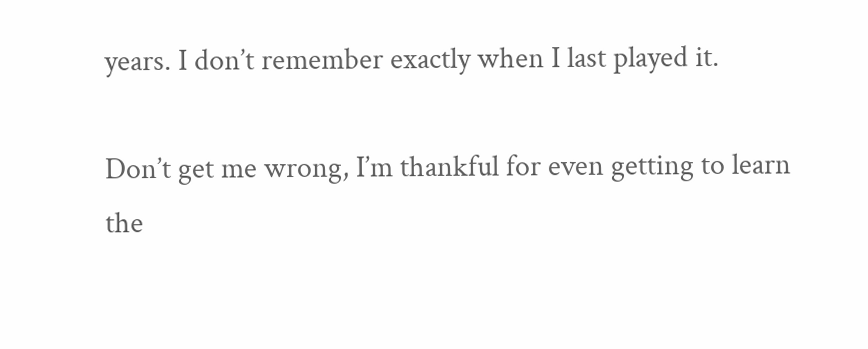years. I don’t remember exactly when I last played it.

Don’t get me wrong, I’m thankful for even getting to learn the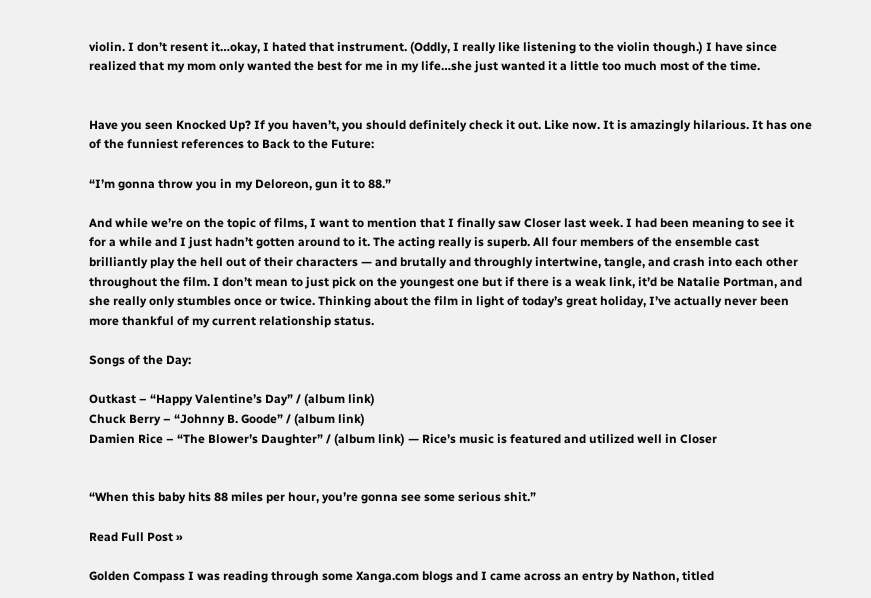violin. I don’t resent it…okay, I hated that instrument. (Oddly, I really like listening to the violin though.) I have since realized that my mom only wanted the best for me in my life…she just wanted it a little too much most of the time.


Have you seen Knocked Up? If you haven’t, you should definitely check it out. Like now. It is amazingly hilarious. It has one of the funniest references to Back to the Future:

“I’m gonna throw you in my Deloreon, gun it to 88.”

And while we’re on the topic of films, I want to mention that I finally saw Closer last week. I had been meaning to see it for a while and I just hadn’t gotten around to it. The acting really is superb. All four members of the ensemble cast brilliantly play the hell out of their characters — and brutally and throughly intertwine, tangle, and crash into each other throughout the film. I don’t mean to just pick on the youngest one but if there is a weak link, it’d be Natalie Portman, and she really only stumbles once or twice. Thinking about the film in light of today’s great holiday, I’ve actually never been more thankful of my current relationship status.

Songs of the Day:

Outkast – “Happy Valentine’s Day” / (album link)
Chuck Berry – “Johnny B. Goode” / (album link)
Damien Rice – “The Blower’s Daughter” / (album link) — Rice’s music is featured and utilized well in Closer


“When this baby hits 88 miles per hour, you’re gonna see some serious shit.”

Read Full Post »

Golden Compass I was reading through some Xanga.com blogs and I came across an entry by Nathon, titled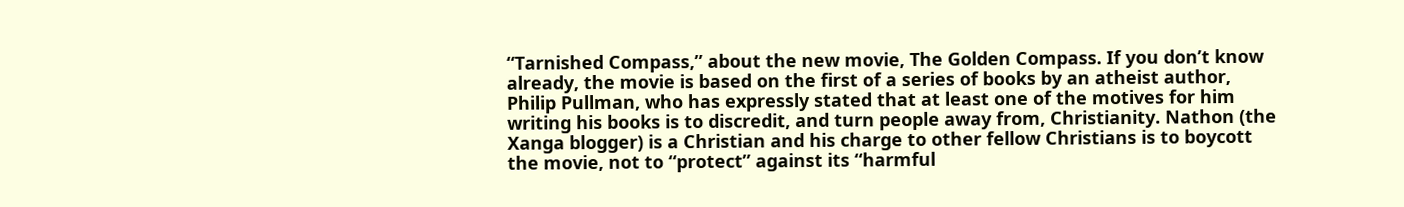“Tarnished Compass,” about the new movie, The Golden Compass. If you don’t know already, the movie is based on the first of a series of books by an atheist author, Philip Pullman, who has expressly stated that at least one of the motives for him writing his books is to discredit, and turn people away from, Christianity. Nathon (the Xanga blogger) is a Christian and his charge to other fellow Christians is to boycott the movie, not to “protect” against its “harmful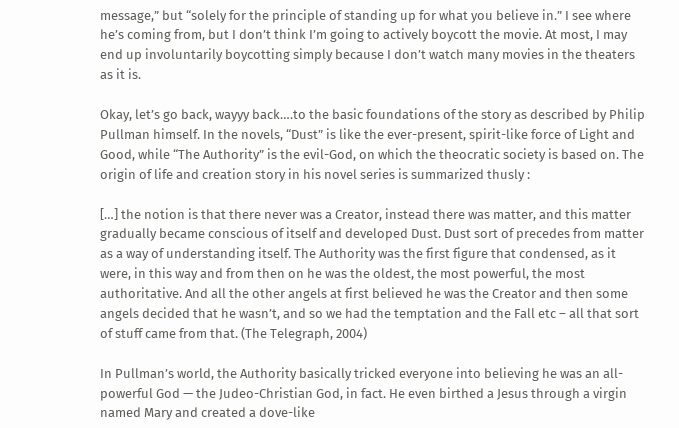message,” but “solely for the principle of standing up for what you believe in.” I see where he’s coming from, but I don’t think I’m going to actively boycott the movie. At most, I may end up involuntarily boycotting simply because I don’t watch many movies in the theaters as it is.

Okay, let’s go back, wayyy back….to the basic foundations of the story as described by Philip Pullman himself. In the novels, “Dust” is like the ever-present, spirit-like force of Light and Good, while “The Authority” is the evil-God, on which the theocratic society is based on. The origin of life and creation story in his novel series is summarized thusly :

[…] the notion is that there never was a Creator, instead there was matter, and this matter gradually became conscious of itself and developed Dust. Dust sort of precedes from matter as a way of understanding itself. The Authority was the first figure that condensed, as it were, in this way and from then on he was the oldest, the most powerful, the most authoritative. And all the other angels at first believed he was the Creator and then some angels decided that he wasn’t, and so we had the temptation and the Fall etc – all that sort of stuff came from that. (The Telegraph, 2004)

In Pullman’s world, the Authority basically tricked everyone into believing he was an all-powerful God — the Judeo-Christian God, in fact. He even birthed a Jesus through a virgin named Mary and created a dove-like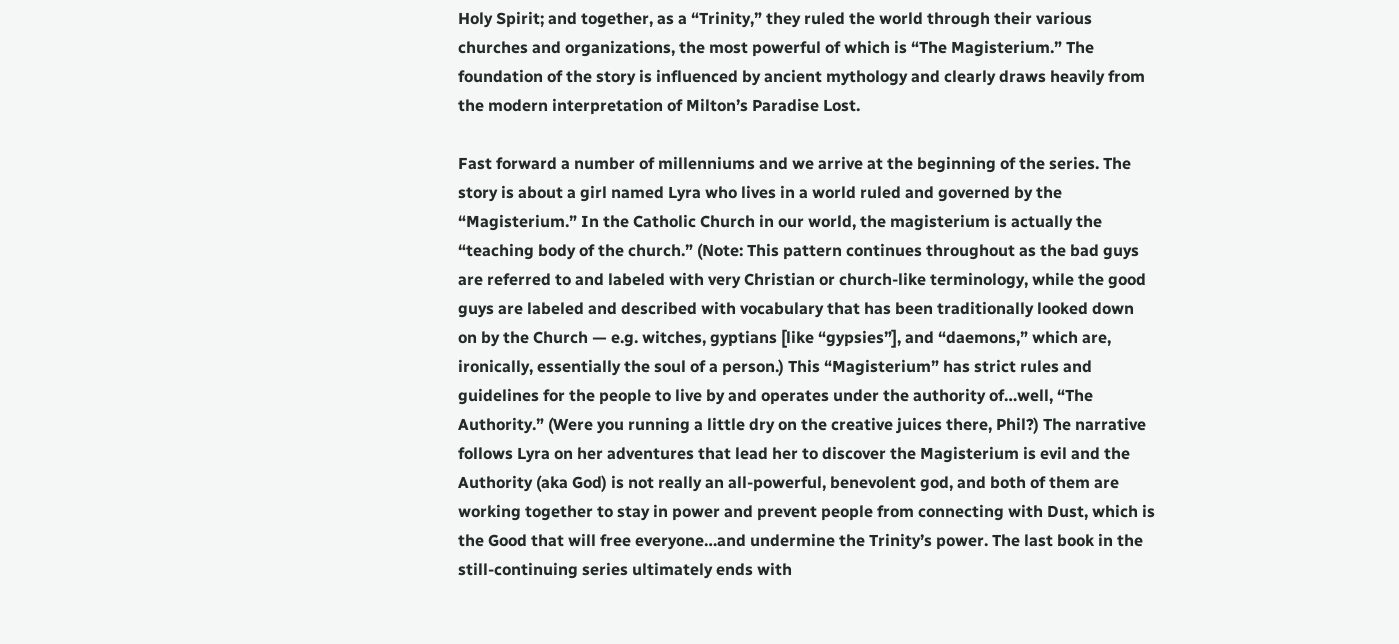Holy Spirit; and together, as a “Trinity,” they ruled the world through their various churches and organizations, the most powerful of which is “The Magisterium.” The foundation of the story is influenced by ancient mythology and clearly draws heavily from the modern interpretation of Milton’s Paradise Lost.

Fast forward a number of millenniums and we arrive at the beginning of the series. The story is about a girl named Lyra who lives in a world ruled and governed by the “Magisterium.” In the Catholic Church in our world, the magisterium is actually the “teaching body of the church.” (Note: This pattern continues throughout as the bad guys are referred to and labeled with very Christian or church-like terminology, while the good guys are labeled and described with vocabulary that has been traditionally looked down on by the Church — e.g. witches, gyptians [like “gypsies”], and “daemons,” which are, ironically, essentially the soul of a person.) This “Magisterium” has strict rules and guidelines for the people to live by and operates under the authority of…well, “The Authority.” (Were you running a little dry on the creative juices there, Phil?) The narrative follows Lyra on her adventures that lead her to discover the Magisterium is evil and the Authority (aka God) is not really an all-powerful, benevolent god, and both of them are working together to stay in power and prevent people from connecting with Dust, which is the Good that will free everyone…and undermine the Trinity’s power. The last book in the still-continuing series ultimately ends with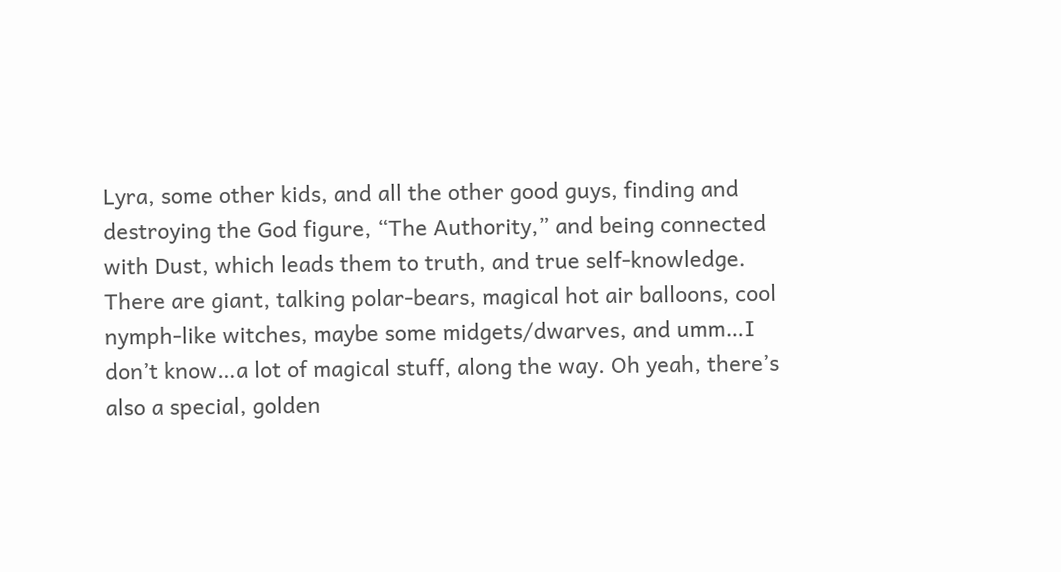Lyra, some other kids, and all the other good guys, finding and destroying the God figure, “The Authority,” and being connected with Dust, which leads them to truth, and true self-knowledge. There are giant, talking polar-bears, magical hot air balloons, cool nymph-like witches, maybe some midgets/dwarves, and umm…I don’t know…a lot of magical stuff, along the way. Oh yeah, there’s also a special, golden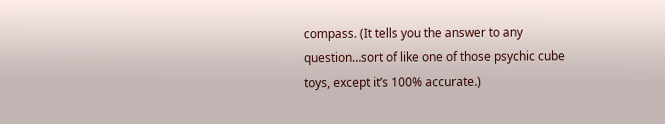compass. (It tells you the answer to any question…sort of like one of those psychic cube toys, except it’s 100% accurate.)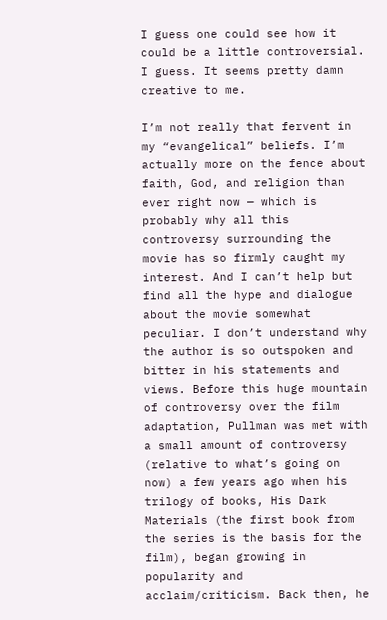I guess one could see how it could be a little controversial. I guess. It seems pretty damn creative to me.

I’m not really that fervent in my “evangelical” beliefs. I’m actually more on the fence about faith, God, and religion than ever right now — which is probably why all this controversy surrounding the movie has so firmly caught my interest. And I can’t help but find all the hype and dialogue about the movie somewhat peculiar. I don’t understand why the author is so outspoken and bitter in his statements and views. Before this huge mountain of controversy over the film adaptation, Pullman was met with a small amount of controversy (relative to what’s going on now) a few years ago when his trilogy of books, His Dark Materials (the first book from the series is the basis for the film), began growing in popularity and acclaim/criticism. Back then, he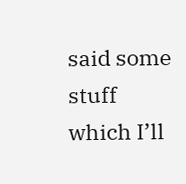said some stuff which I’ll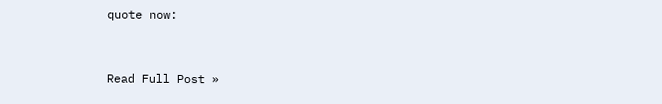quote now:


Read Full Post »